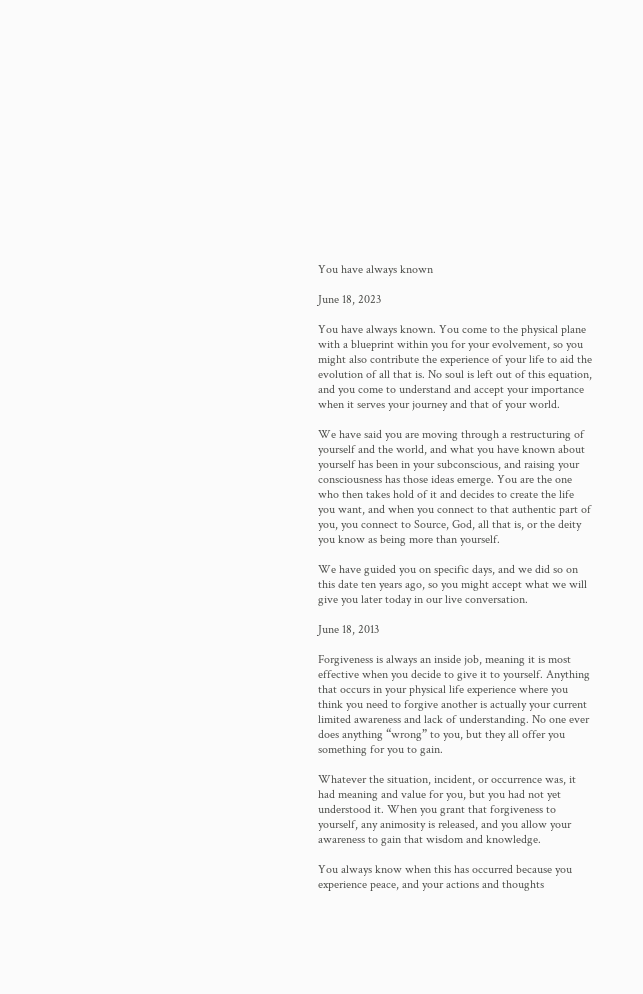You have always known

June 18, 2023

You have always known. You come to the physical plane with a blueprint within you for your evolvement, so you might also contribute the experience of your life to aid the evolution of all that is. No soul is left out of this equation, and you come to understand and accept your importance when it serves your journey and that of your world.

We have said you are moving through a restructuring of yourself and the world, and what you have known about yourself has been in your subconscious, and raising your consciousness has those ideas emerge. You are the one who then takes hold of it and decides to create the life you want, and when you connect to that authentic part of you, you connect to Source, God, all that is, or the deity you know as being more than yourself.

We have guided you on specific days, and we did so on this date ten years ago, so you might accept what we will give you later today in our live conversation.

June 18, 2013

Forgiveness is always an inside job, meaning it is most effective when you decide to give it to yourself. Anything that occurs in your physical life experience where you think you need to forgive another is actually your current limited awareness and lack of understanding. No one ever does anything “wrong” to you, but they all offer you something for you to gain.

Whatever the situation, incident, or occurrence was, it had meaning and value for you, but you had not yet understood it. When you grant that forgiveness to yourself, any animosity is released, and you allow your awareness to gain that wisdom and knowledge.

You always know when this has occurred because you experience peace, and your actions and thoughts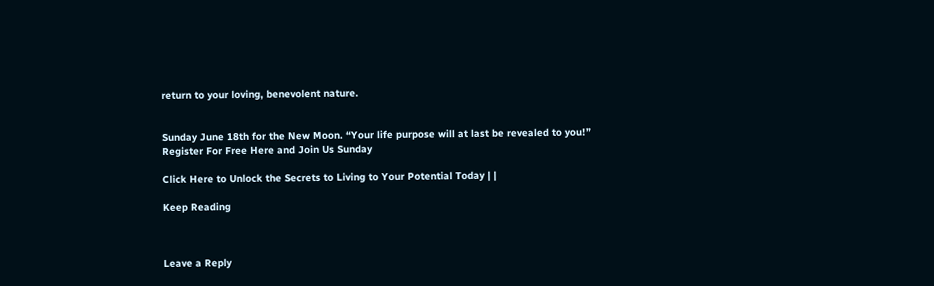return to your loving, benevolent nature.


Sunday June 18th for the New Moon. “Your life purpose will at last be revealed to you!”
Register For Free Here and Join Us Sunday

Click Here to Unlock the Secrets to Living to Your Potential Today | |

Keep Reading



Leave a Reply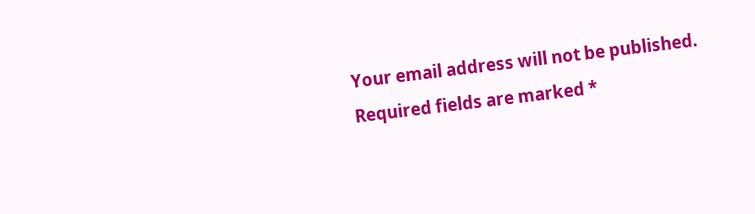Your email address will not be published. Required fields are marked *